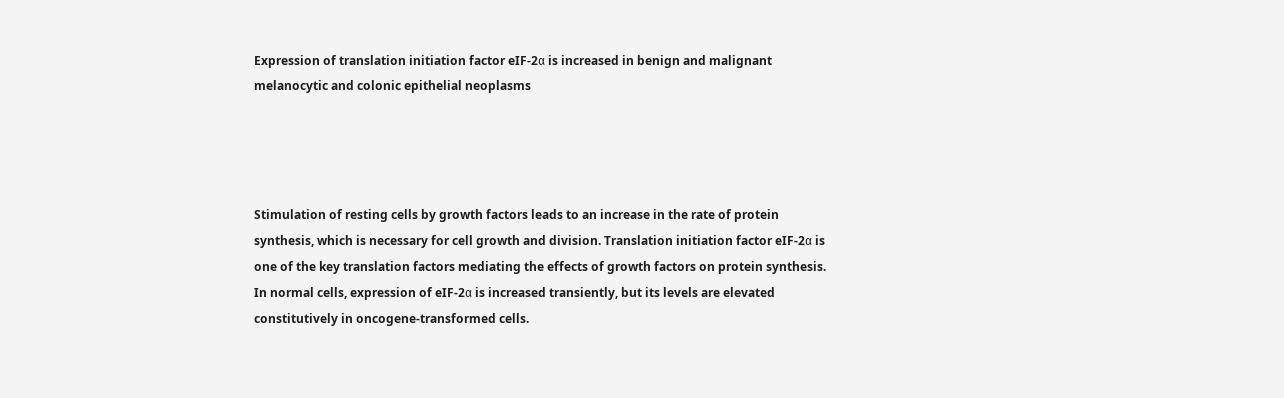Expression of translation initiation factor eIF-2α is increased in benign and malignant melanocytic and colonic epithelial neoplasms




Stimulation of resting cells by growth factors leads to an increase in the rate of protein synthesis, which is necessary for cell growth and division. Translation initiation factor eIF-2α is one of the key translation factors mediating the effects of growth factors on protein synthesis. In normal cells, expression of eIF-2α is increased transiently, but its levels are elevated constitutively in oncogene-transformed cells.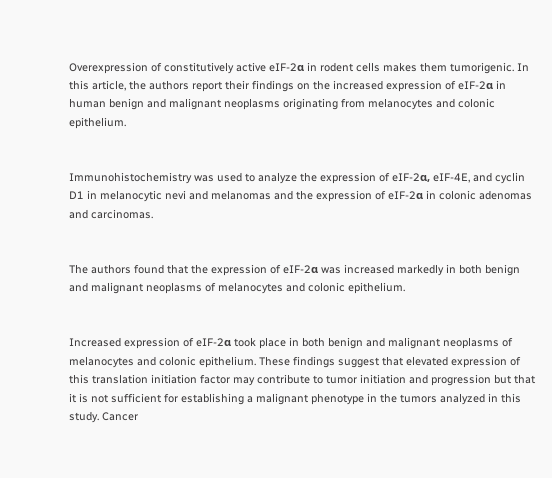Overexpression of constitutively active eIF-2α in rodent cells makes them tumorigenic. In this article, the authors report their findings on the increased expression of eIF-2α in human benign and malignant neoplasms originating from melanocytes and colonic epithelium.


Immunohistochemistry was used to analyze the expression of eIF-2α, eIF-4E, and cyclin D1 in melanocytic nevi and melanomas and the expression of eIF-2α in colonic adenomas and carcinomas.


The authors found that the expression of eIF-2α was increased markedly in both benign and malignant neoplasms of melanocytes and colonic epithelium.


Increased expression of eIF-2α took place in both benign and malignant neoplasms of melanocytes and colonic epithelium. These findings suggest that elevated expression of this translation initiation factor may contribute to tumor initiation and progression but that it is not sufficient for establishing a malignant phenotype in the tumors analyzed in this study. Cancer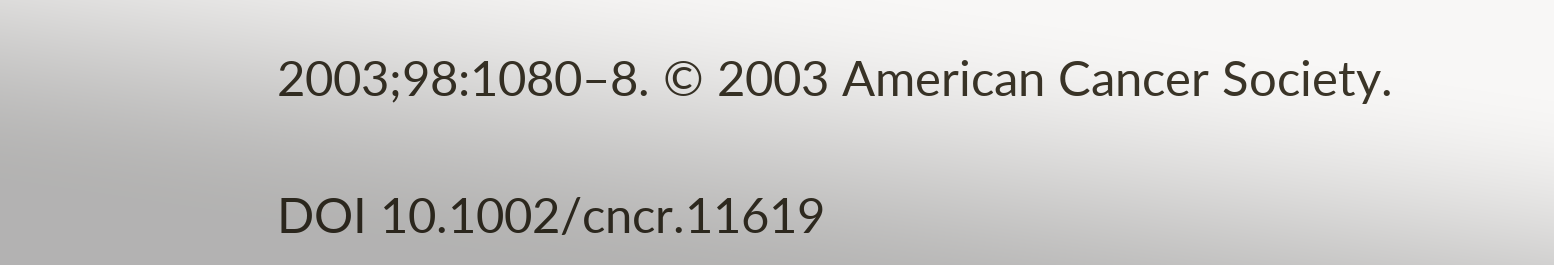2003;98:1080–8. © 2003 American Cancer Society.

DOI 10.1002/cncr.11619